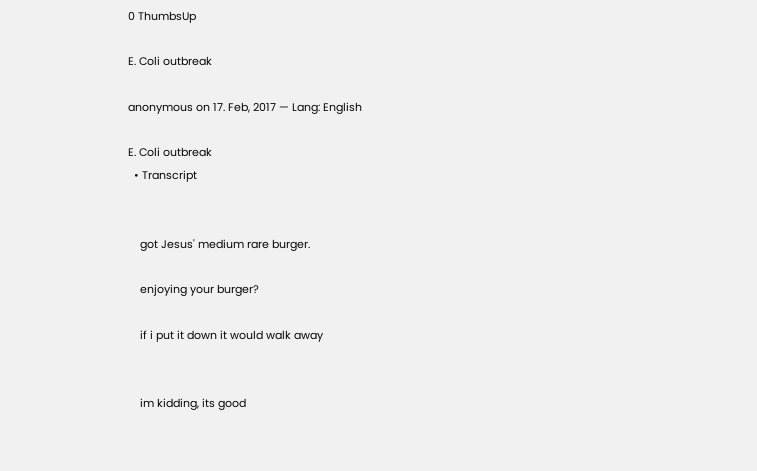0 ThumbsUp

E. Coli outbreak

anonymous on 17. Feb, 2017 — Lang: English

E. Coli outbreak
  • Transcript


    got Jesus' medium rare burger.

    enjoying your burger?

    if i put it down it would walk away


    im kidding, its good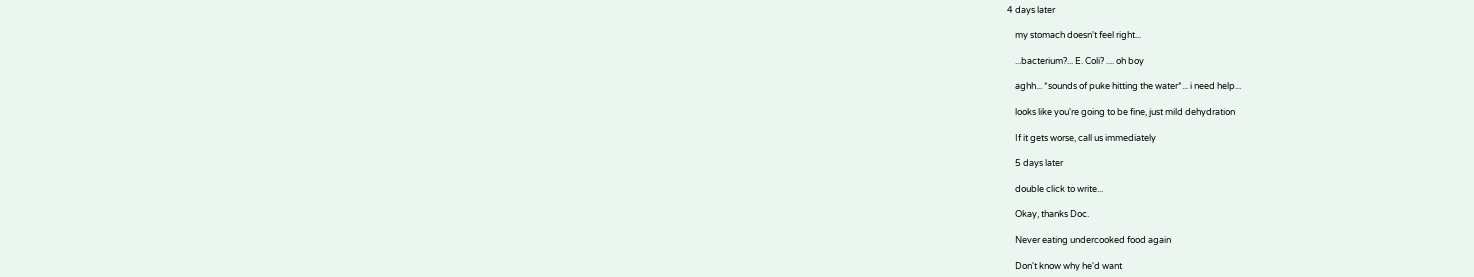4 days later

    my stomach doesn't feel right...

    ...bacterium?... E. Coli? .... oh boy

    aghh... *sounds of puke hitting the water*... i need help...

    looks like you're going to be fine, just mild dehydration

    If it gets worse, call us immediately

    5 days later

    double click to write...

    Okay, thanks Doc.

    Never eating undercooked food again

    Don't know why he'd want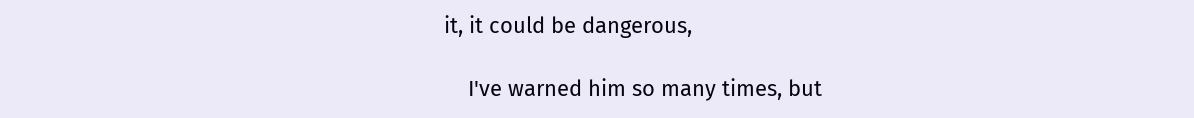it, it could be dangerous,

    I've warned him so many times, but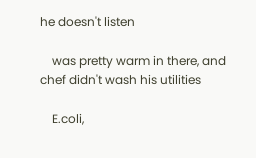he doesn't listen

    was pretty warm in there, and chef didn't wash his utilities

    E.coli,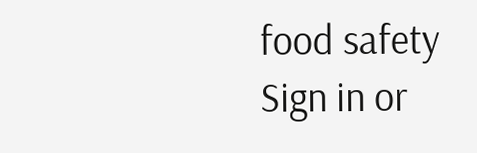food safety
Sign in or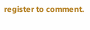register to comment.